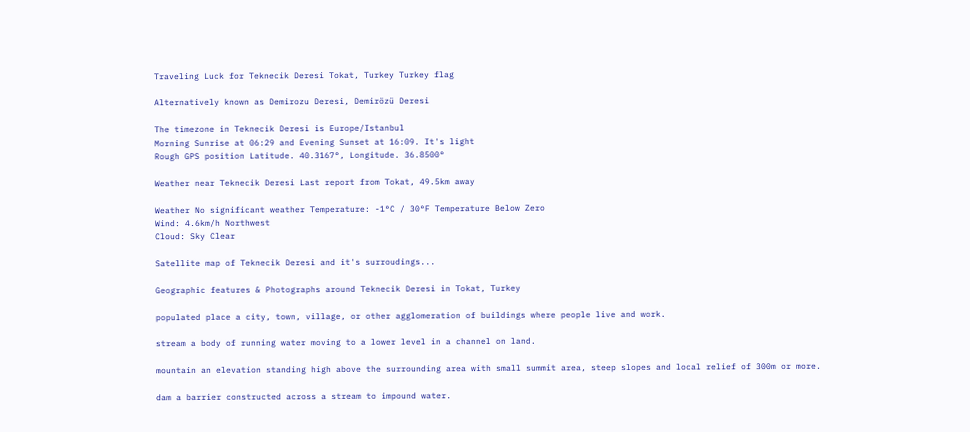Traveling Luck for Teknecik Deresi Tokat, Turkey Turkey flag

Alternatively known as Demirozu Deresi, Demirözü Deresi

The timezone in Teknecik Deresi is Europe/Istanbul
Morning Sunrise at 06:29 and Evening Sunset at 16:09. It's light
Rough GPS position Latitude. 40.3167°, Longitude. 36.8500°

Weather near Teknecik Deresi Last report from Tokat, 49.5km away

Weather No significant weather Temperature: -1°C / 30°F Temperature Below Zero
Wind: 4.6km/h Northwest
Cloud: Sky Clear

Satellite map of Teknecik Deresi and it's surroudings...

Geographic features & Photographs around Teknecik Deresi in Tokat, Turkey

populated place a city, town, village, or other agglomeration of buildings where people live and work.

stream a body of running water moving to a lower level in a channel on land.

mountain an elevation standing high above the surrounding area with small summit area, steep slopes and local relief of 300m or more.

dam a barrier constructed across a stream to impound water.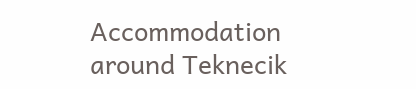Accommodation around Teknecik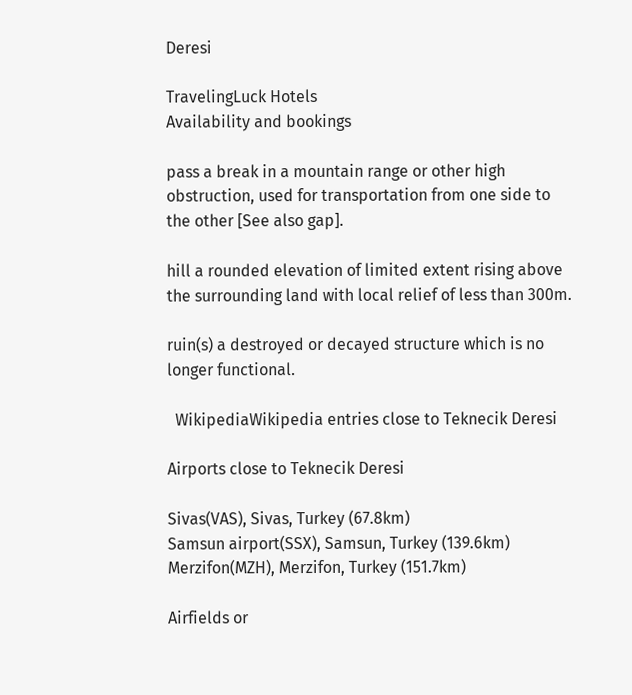Deresi

TravelingLuck Hotels
Availability and bookings

pass a break in a mountain range or other high obstruction, used for transportation from one side to the other [See also gap].

hill a rounded elevation of limited extent rising above the surrounding land with local relief of less than 300m.

ruin(s) a destroyed or decayed structure which is no longer functional.

  WikipediaWikipedia entries close to Teknecik Deresi

Airports close to Teknecik Deresi

Sivas(VAS), Sivas, Turkey (67.8km)
Samsun airport(SSX), Samsun, Turkey (139.6km)
Merzifon(MZH), Merzifon, Turkey (151.7km)

Airfields or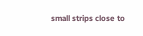small strips close to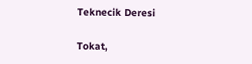Teknecik Deresi

Tokat,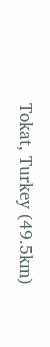Tokat, Turkey (49.5km)